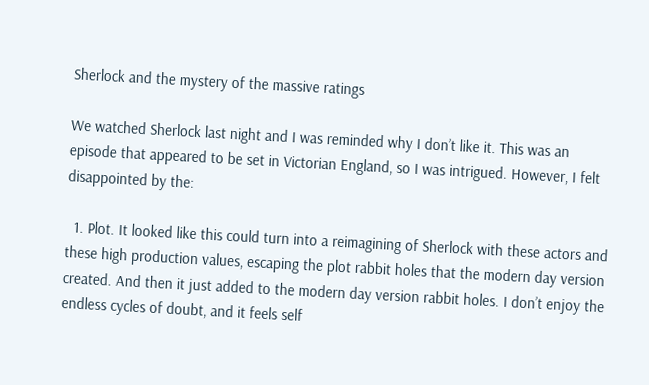Sherlock and the mystery of the massive ratings

We watched Sherlock last night and I was reminded why I don’t like it. This was an episode that appeared to be set in Victorian England, so I was intrigued. However, I felt disappointed by the:

  1. Plot. It looked like this could turn into a reimagining of Sherlock with these actors and these high production values, escaping the plot rabbit holes that the modern day version created. And then it just added to the modern day version rabbit holes. I don’t enjoy the endless cycles of doubt, and it feels self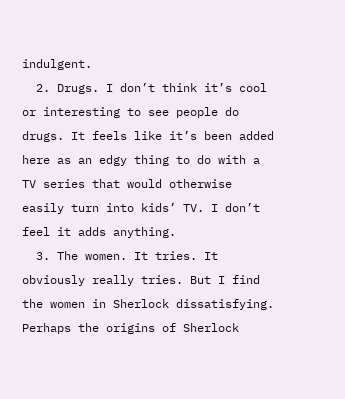indulgent.
  2. Drugs. I don’t think it’s cool or interesting to see people do drugs. It feels like it’s been added here as an edgy thing to do with a TV series that would otherwise easily turn into kids’ TV. I don’t feel it adds anything.
  3. The women. It tries. It obviously really tries. But I find the women in Sherlock dissatisfying. Perhaps the origins of Sherlock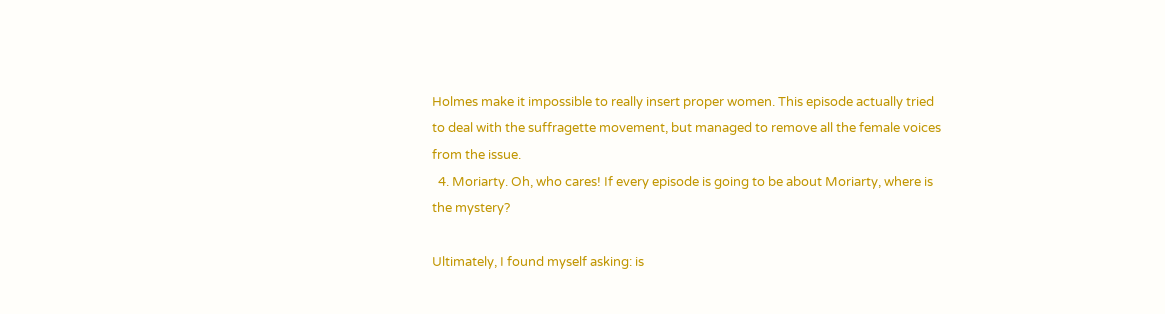Holmes make it impossible to really insert proper women. This episode actually tried to deal with the suffragette movement, but managed to remove all the female voices from the issue.
  4. Moriarty. Oh, who cares! If every episode is going to be about Moriarty, where is the mystery?

Ultimately, I found myself asking: is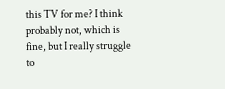this TV for me? I think probably not, which is fine, but I really struggle to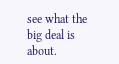see what the big deal is about.